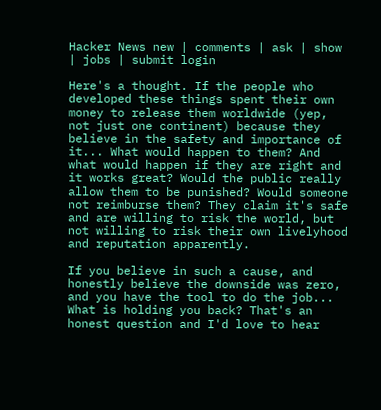Hacker News new | comments | ask | show | jobs | submit login

Here's a thought. If the people who developed these things spent their own money to release them worldwide (yep, not just one continent) because they believe in the safety and importance of it... What would happen to them? And what would happen if they are right and it works great? Would the public really allow them to be punished? Would someone not reimburse them? They claim it's safe and are willing to risk the world, but not willing to risk their own livelyhood and reputation apparently.

If you believe in such a cause, and honestly believe the downside was zero, and you have the tool to do the job... What is holding you back? That's an honest question and I'd love to hear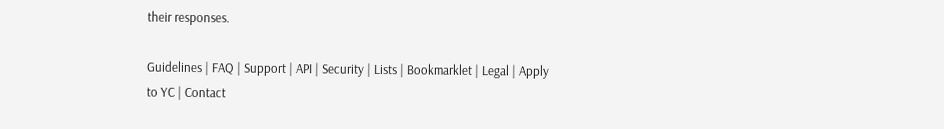their responses.

Guidelines | FAQ | Support | API | Security | Lists | Bookmarklet | Legal | Apply to YC | Contact